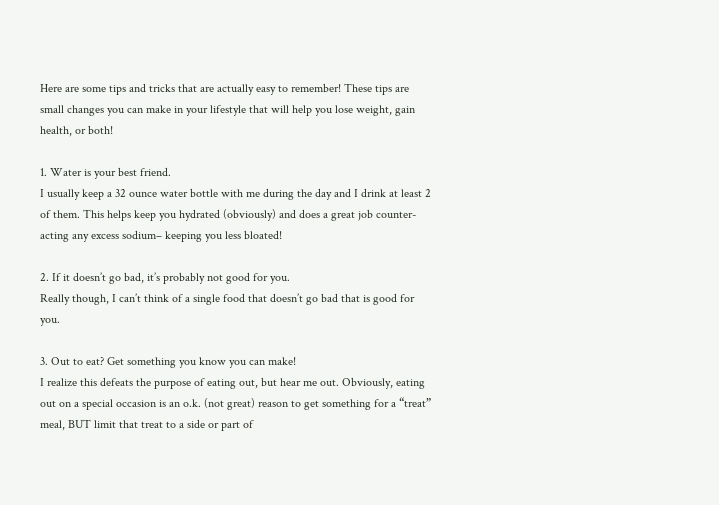Here are some tips and tricks that are actually easy to remember! These tips are small changes you can make in your lifestyle that will help you lose weight, gain health, or both!

1. Water is your best friend.
I usually keep a 32 ounce water bottle with me during the day and I drink at least 2 of them. This helps keep you hydrated (obviously) and does a great job counter-acting any excess sodium– keeping you less bloated!

2. If it doesn’t go bad, it’s probably not good for you.
Really though, I can’t think of a single food that doesn’t go bad that is good for you.

3. Out to eat? Get something you know you can make!
I realize this defeats the purpose of eating out, but hear me out. Obviously, eating out on a special occasion is an o.k. (not great) reason to get something for a “treat” meal, BUT limit that treat to a side or part of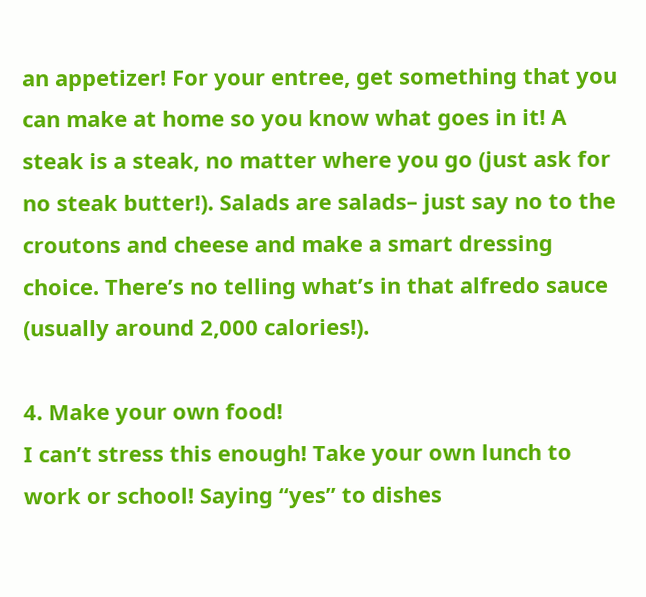an appetizer! For your entree, get something that you can make at home so you know what goes in it! A steak is a steak, no matter where you go (just ask for no steak butter!). Salads are salads– just say no to the croutons and cheese and make a smart dressing choice. There’s no telling what’s in that alfredo sauce (usually around 2,000 calories!).

4. Make your own food!
I can’t stress this enough! Take your own lunch to work or school! Saying “yes” to dishes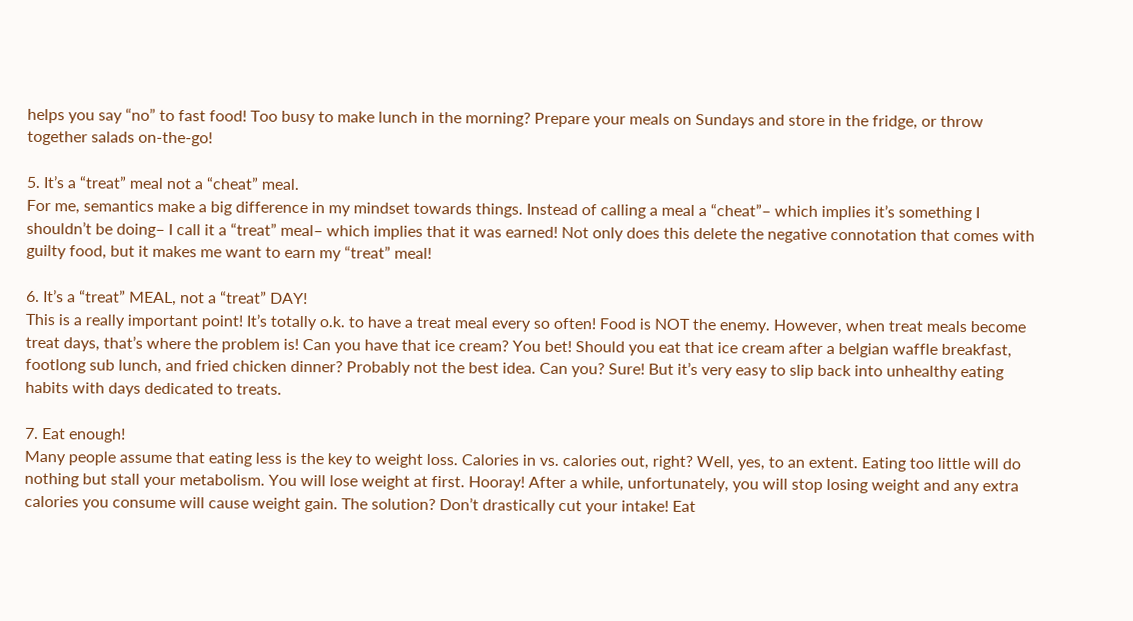helps you say “no” to fast food! Too busy to make lunch in the morning? Prepare your meals on Sundays and store in the fridge, or throw together salads on-the-go!

5. It’s a “treat” meal not a “cheat” meal.
For me, semantics make a big difference in my mindset towards things. Instead of calling a meal a “cheat”– which implies it’s something I shouldn’t be doing– I call it a “treat” meal– which implies that it was earned! Not only does this delete the negative connotation that comes with guilty food, but it makes me want to earn my “treat” meal!

6. It’s a “treat” MEAL, not a “treat” DAY!
This is a really important point! It’s totally o.k. to have a treat meal every so often! Food is NOT the enemy. However, when treat meals become treat days, that’s where the problem is! Can you have that ice cream? You bet! Should you eat that ice cream after a belgian waffle breakfast, footlong sub lunch, and fried chicken dinner? Probably not the best idea. Can you? Sure! But it’s very easy to slip back into unhealthy eating habits with days dedicated to treats.

7. Eat enough!
Many people assume that eating less is the key to weight loss. Calories in vs. calories out, right? Well, yes, to an extent. Eating too little will do nothing but stall your metabolism. You will lose weight at first. Hooray! After a while, unfortunately, you will stop losing weight and any extra calories you consume will cause weight gain. The solution? Don’t drastically cut your intake! Eat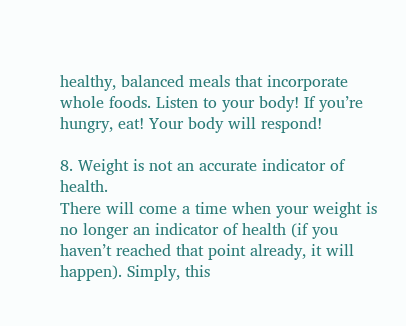healthy, balanced meals that incorporate whole foods. Listen to your body! If you’re hungry, eat! Your body will respond!

8. Weight is not an accurate indicator of health.
There will come a time when your weight is no longer an indicator of health (if you haven’t reached that point already, it will happen). Simply, this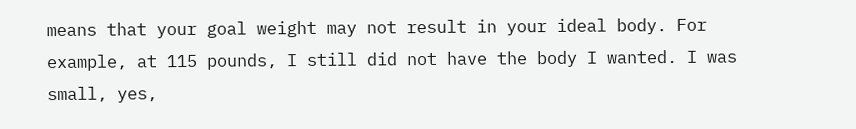means that your goal weight may not result in your ideal body. For example, at 115 pounds, I still did not have the body I wanted. I was small, yes,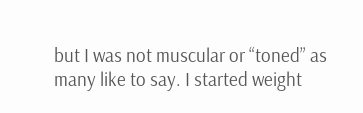but I was not muscular or “toned” as many like to say. I started weight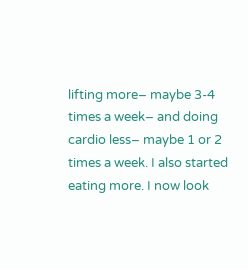lifting more– maybe 3-4 times a week– and doing cardio less– maybe 1 or 2 times a week. I also started eating more. I now look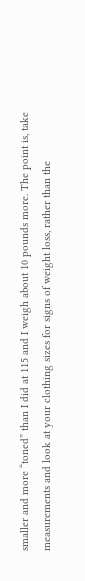smaller and more “toned” than I did at 115 and I weigh about 10 pounds more. The point is, take measurements and look at your clothing sizes for signs of weight loss, rather than the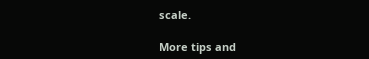scale.

More tips and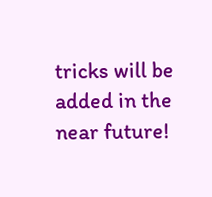tricks will be added in the near future!